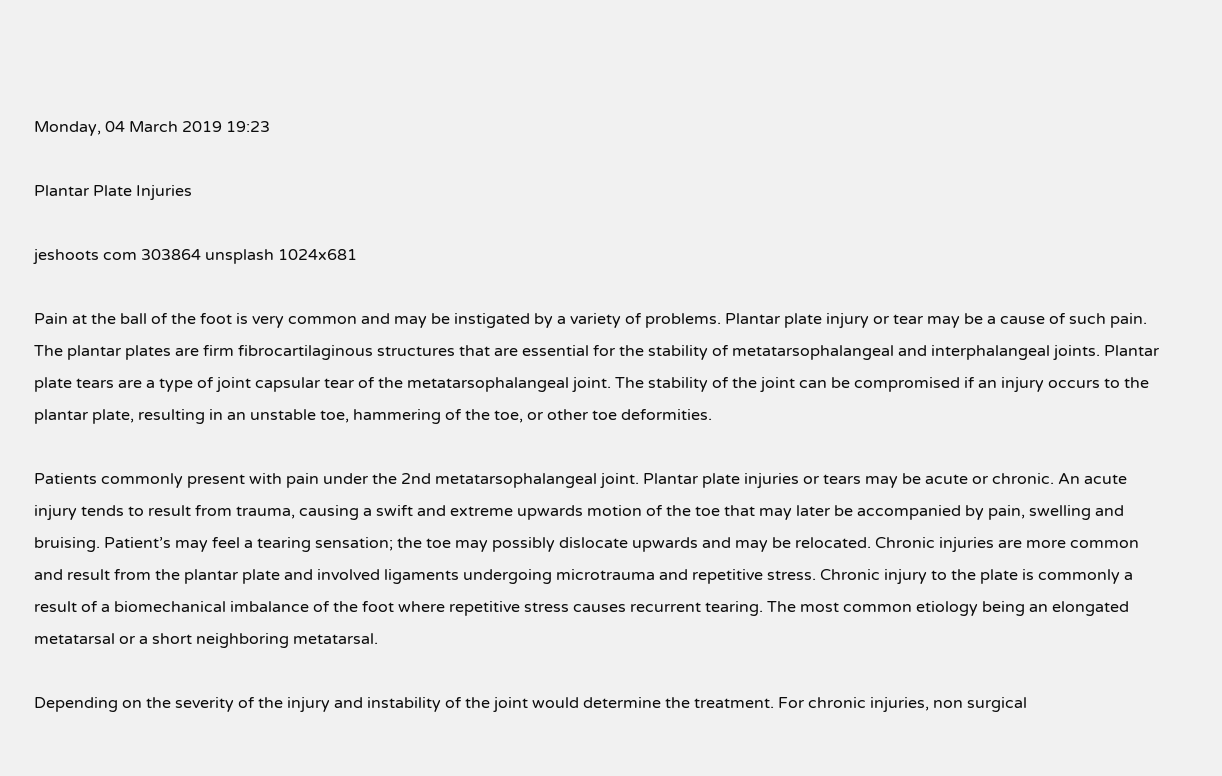Monday, 04 March 2019 19:23

Plantar Plate Injuries

jeshoots com 303864 unsplash 1024x681

Pain at the ball of the foot is very common and may be instigated by a variety of problems. Plantar plate injury or tear may be a cause of such pain. The plantar plates are firm fibrocartilaginous structures that are essential for the stability of metatarsophalangeal and interphalangeal joints. Plantar plate tears are a type of joint capsular tear of the metatarsophalangeal joint. The stability of the joint can be compromised if an injury occurs to the plantar plate, resulting in an unstable toe, hammering of the toe, or other toe deformities.

Patients commonly present with pain under the 2nd metatarsophalangeal joint. Plantar plate injuries or tears may be acute or chronic. An acute injury tends to result from trauma, causing a swift and extreme upwards motion of the toe that may later be accompanied by pain, swelling and bruising. Patient’s may feel a tearing sensation; the toe may possibly dislocate upwards and may be relocated. Chronic injuries are more common and result from the plantar plate and involved ligaments undergoing microtrauma and repetitive stress. Chronic injury to the plate is commonly a result of a biomechanical imbalance of the foot where repetitive stress causes recurrent tearing. The most common etiology being an elongated metatarsal or a short neighboring metatarsal.

Depending on the severity of the injury and instability of the joint would determine the treatment. For chronic injuries, non surgical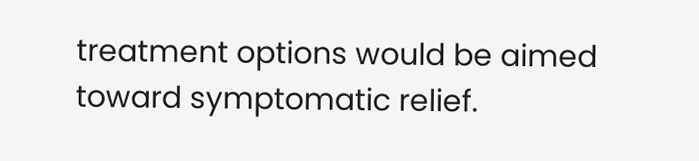treatment options would be aimed toward symptomatic relief.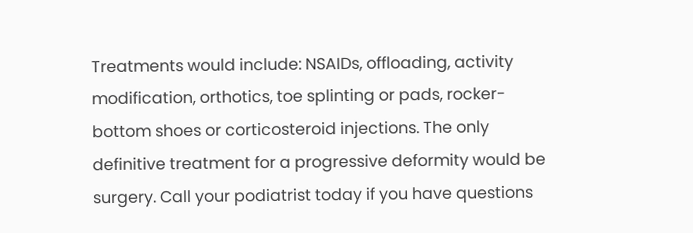Treatments would include: NSAIDs, offloading, activity modification, orthotics, toe splinting or pads, rocker-bottom shoes or corticosteroid injections. The only definitive treatment for a progressive deformity would be surgery. Call your podiatrist today if you have questions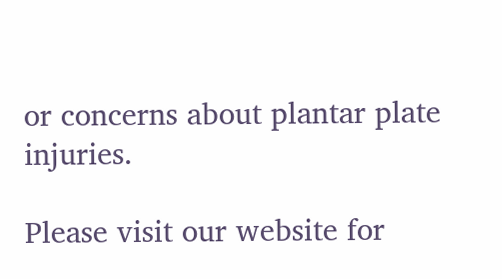or concerns about plantar plate injuries.

Please visit our website for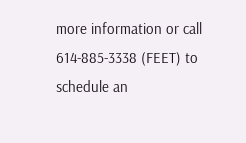more information or call 614-885-3338 (FEET) to schedule an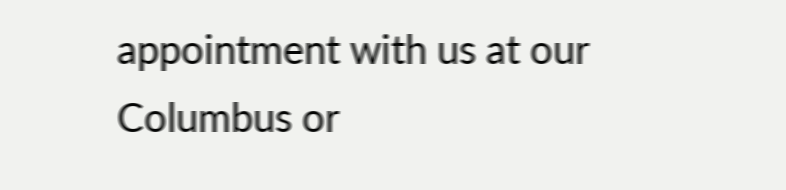appointment with us at our Columbus or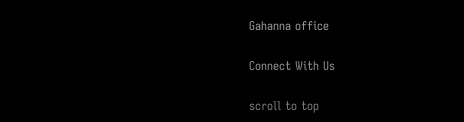Gahanna office

Connect With Us

scroll to top